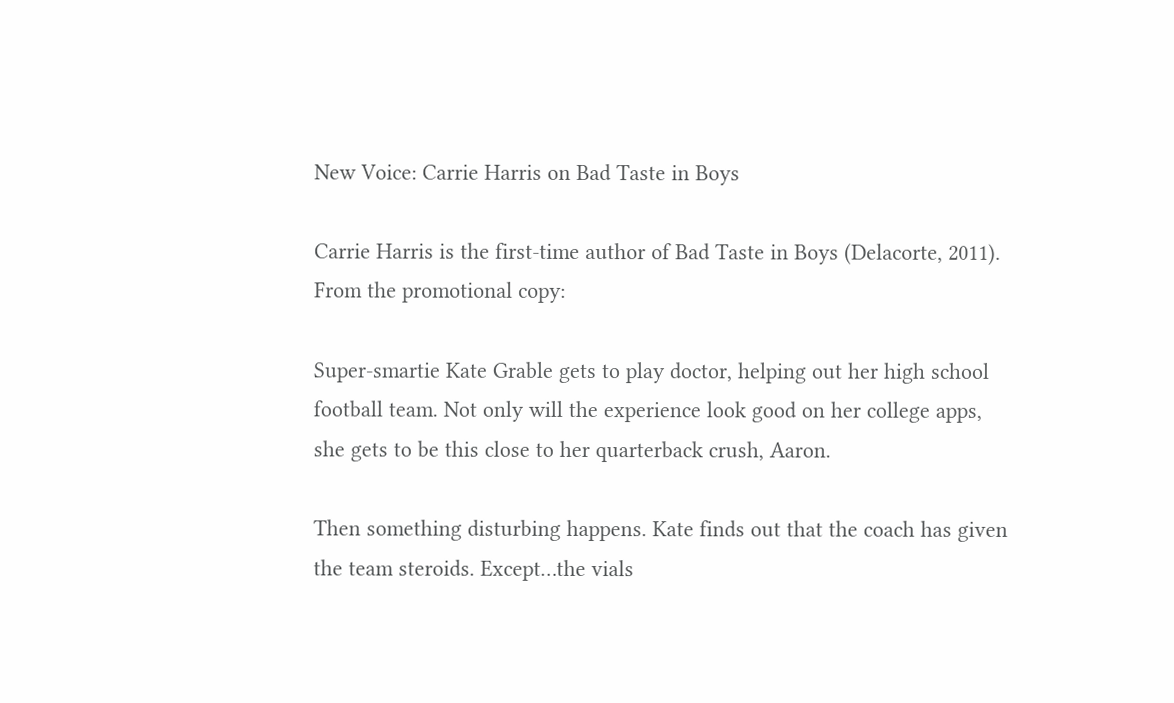New Voice: Carrie Harris on Bad Taste in Boys

Carrie Harris is the first-time author of Bad Taste in Boys (Delacorte, 2011). From the promotional copy:

Super-smartie Kate Grable gets to play doctor, helping out her high school football team. Not only will the experience look good on her college apps, she gets to be this close to her quarterback crush, Aaron.

Then something disturbing happens. Kate finds out that the coach has given the team steroids. Except…the vials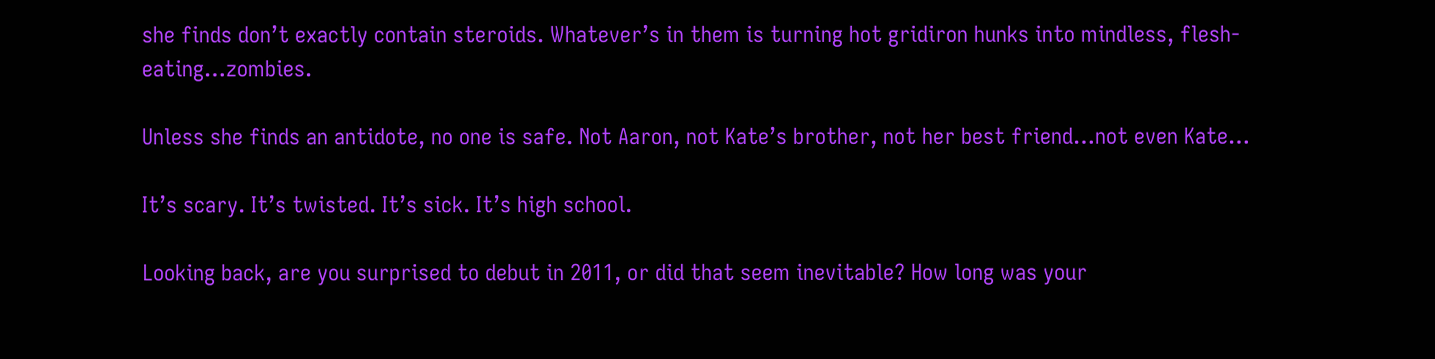she finds don’t exactly contain steroids. Whatever’s in them is turning hot gridiron hunks into mindless, flesh-eating…zombies.

Unless she finds an antidote, no one is safe. Not Aaron, not Kate’s brother, not her best friend…not even Kate…

It’s scary. It’s twisted. It’s sick. It’s high school.

Looking back, are you surprised to debut in 2011, or did that seem inevitable? How long was your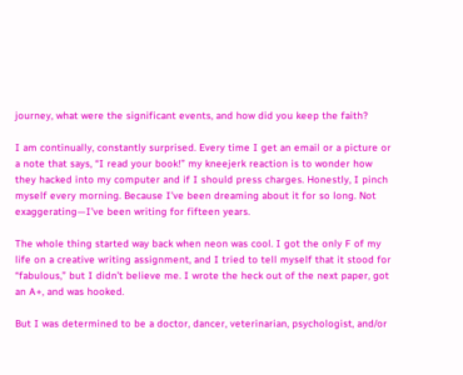journey, what were the significant events, and how did you keep the faith?

I am continually, constantly surprised. Every time I get an email or a picture or a note that says, “I read your book!” my kneejerk reaction is to wonder how they hacked into my computer and if I should press charges. Honestly, I pinch myself every morning. Because I’ve been dreaming about it for so long. Not exaggerating—I’ve been writing for fifteen years.

The whole thing started way back when neon was cool. I got the only F of my life on a creative writing assignment, and I tried to tell myself that it stood for “fabulous,” but I didn’t believe me. I wrote the heck out of the next paper, got an A+, and was hooked.

But I was determined to be a doctor, dancer, veterinarian, psychologist, and/or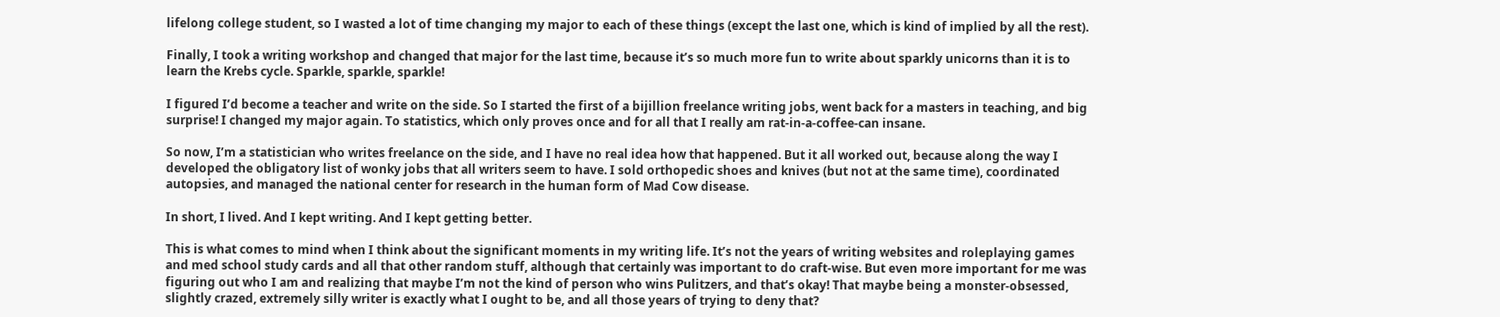lifelong college student, so I wasted a lot of time changing my major to each of these things (except the last one, which is kind of implied by all the rest).

Finally, I took a writing workshop and changed that major for the last time, because it’s so much more fun to write about sparkly unicorns than it is to learn the Krebs cycle. Sparkle, sparkle, sparkle!

I figured I’d become a teacher and write on the side. So I started the first of a bijillion freelance writing jobs, went back for a masters in teaching, and big surprise! I changed my major again. To statistics, which only proves once and for all that I really am rat-in-a-coffee-can insane.

So now, I’m a statistician who writes freelance on the side, and I have no real idea how that happened. But it all worked out, because along the way I developed the obligatory list of wonky jobs that all writers seem to have. I sold orthopedic shoes and knives (but not at the same time), coordinated autopsies, and managed the national center for research in the human form of Mad Cow disease.

In short, I lived. And I kept writing. And I kept getting better.

This is what comes to mind when I think about the significant moments in my writing life. It’s not the years of writing websites and roleplaying games and med school study cards and all that other random stuff, although that certainly was important to do craft-wise. But even more important for me was figuring out who I am and realizing that maybe I’m not the kind of person who wins Pulitzers, and that’s okay! That maybe being a monster-obsessed, slightly crazed, extremely silly writer is exactly what I ought to be, and all those years of trying to deny that?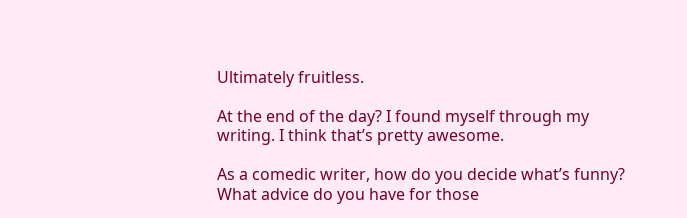Ultimately fruitless.

At the end of the day? I found myself through my writing. I think that’s pretty awesome.

As a comedic writer, how do you decide what’s funny? What advice do you have for those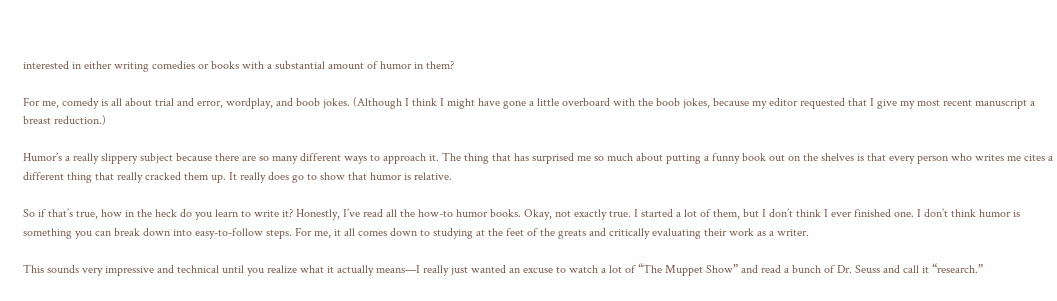interested in either writing comedies or books with a substantial amount of humor in them?

For me, comedy is all about trial and error, wordplay, and boob jokes. (Although I think I might have gone a little overboard with the boob jokes, because my editor requested that I give my most recent manuscript a breast reduction.)

Humor’s a really slippery subject because there are so many different ways to approach it. The thing that has surprised me so much about putting a funny book out on the shelves is that every person who writes me cites a different thing that really cracked them up. It really does go to show that humor is relative.

So if that’s true, how in the heck do you learn to write it? Honestly, I’ve read all the how-to humor books. Okay, not exactly true. I started a lot of them, but I don’t think I ever finished one. I don’t think humor is something you can break down into easy-to-follow steps. For me, it all comes down to studying at the feet of the greats and critically evaluating their work as a writer.

This sounds very impressive and technical until you realize what it actually means—I really just wanted an excuse to watch a lot of “The Muppet Show” and read a bunch of Dr. Seuss and call it “research.”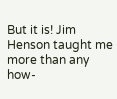But it is! Jim Henson taught me more than any how-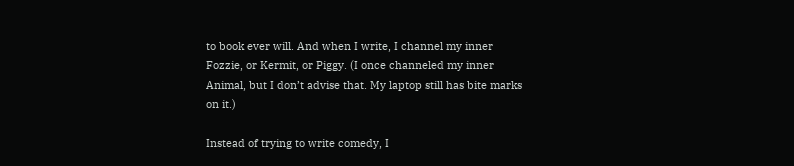to book ever will. And when I write, I channel my inner Fozzie, or Kermit, or Piggy. (I once channeled my inner Animal, but I don’t advise that. My laptop still has bite marks on it.)

Instead of trying to write comedy, I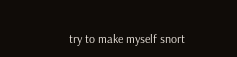try to make myself snort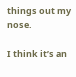things out my nose.

I think it’s an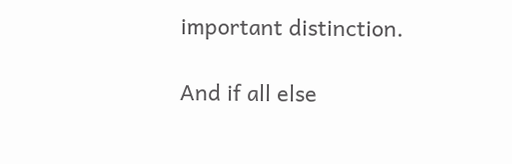important distinction.

And if all else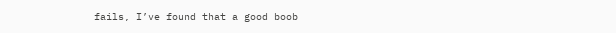fails, I’ve found that a good boob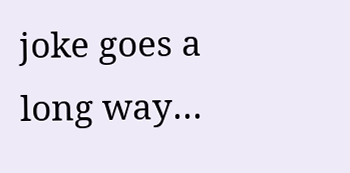joke goes a long way…